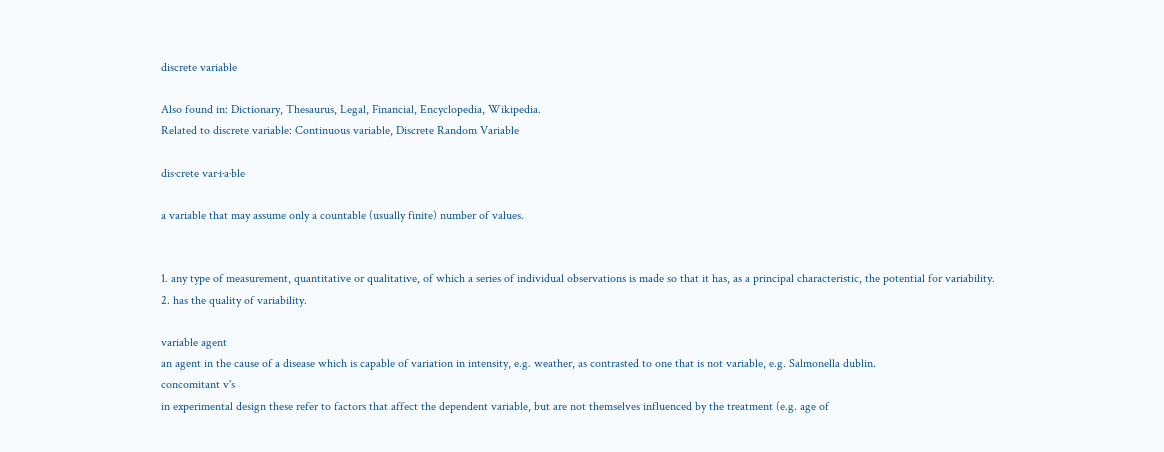discrete variable

Also found in: Dictionary, Thesaurus, Legal, Financial, Encyclopedia, Wikipedia.
Related to discrete variable: Continuous variable, Discrete Random Variable

dis·crete var·i·a·ble

a variable that may assume only a countable (usually finite) number of values.


1. any type of measurement, quantitative or qualitative, of which a series of individual observations is made so that it has, as a principal characteristic, the potential for variability.
2. has the quality of variability.

variable agent
an agent in the cause of a disease which is capable of variation in intensity, e.g. weather, as contrasted to one that is not variable, e.g. Salmonella dublin.
concomitant v's
in experimental design these refer to factors that affect the dependent variable, but are not themselves influenced by the treatment (e.g. age of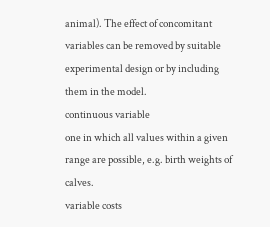animal). The effect of concomitant variables can be removed by suitable experimental design or by including them in the model.
continuous variable
one in which all values within a given range are possible, e.g. birth weights of calves.
variable costs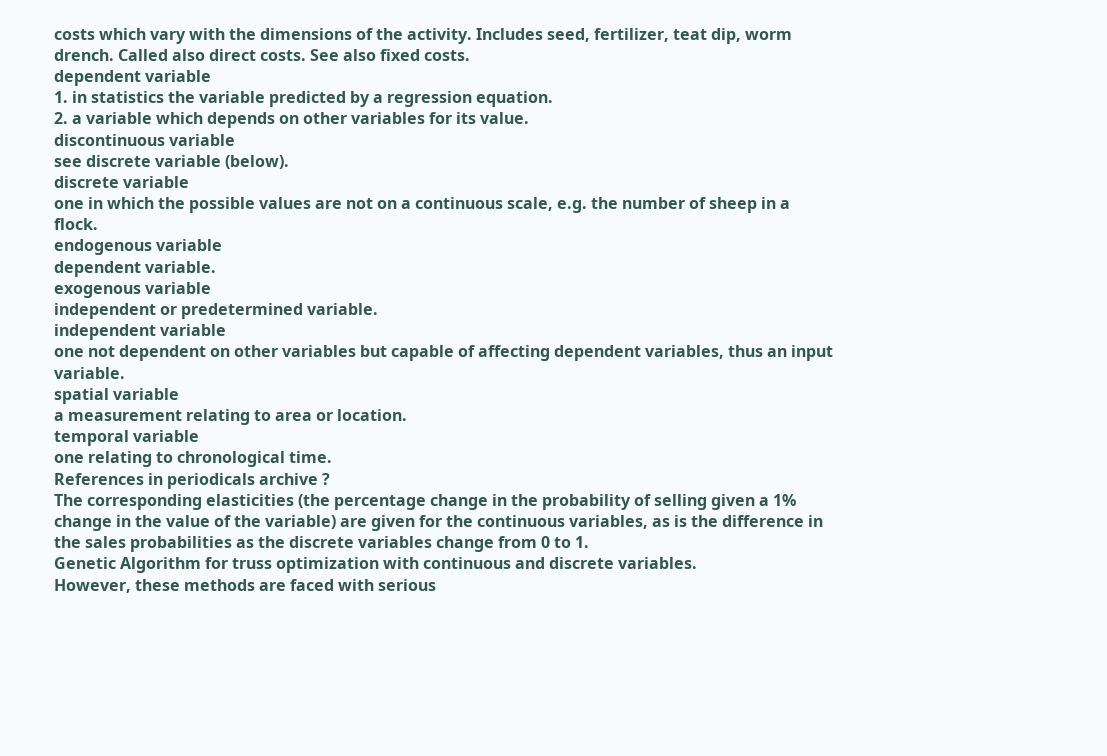costs which vary with the dimensions of the activity. Includes seed, fertilizer, teat dip, worm drench. Called also direct costs. See also fixed costs.
dependent variable
1. in statistics the variable predicted by a regression equation.
2. a variable which depends on other variables for its value.
discontinuous variable
see discrete variable (below).
discrete variable
one in which the possible values are not on a continuous scale, e.g. the number of sheep in a flock.
endogenous variable
dependent variable.
exogenous variable
independent or predetermined variable.
independent variable
one not dependent on other variables but capable of affecting dependent variables, thus an input variable.
spatial variable
a measurement relating to area or location.
temporal variable
one relating to chronological time.
References in periodicals archive ?
The corresponding elasticities (the percentage change in the probability of selling given a 1% change in the value of the variable) are given for the continuous variables, as is the difference in the sales probabilities as the discrete variables change from 0 to 1.
Genetic Algorithm for truss optimization with continuous and discrete variables.
However, these methods are faced with serious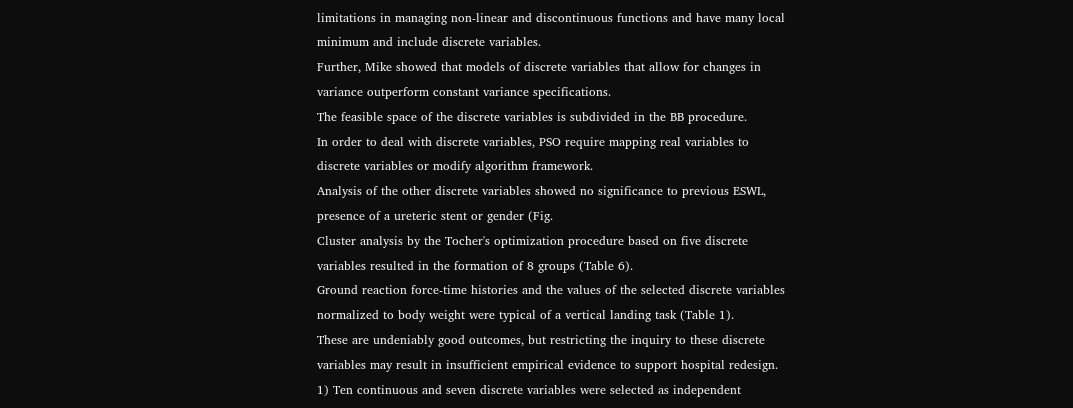limitations in managing non-linear and discontinuous functions and have many local minimum and include discrete variables.
Further, Mike showed that models of discrete variables that allow for changes in variance outperform constant variance specifications.
The feasible space of the discrete variables is subdivided in the BB procedure.
In order to deal with discrete variables, PSO require mapping real variables to discrete variables or modify algorithm framework.
Analysis of the other discrete variables showed no significance to previous ESWL, presence of a ureteric stent or gender (Fig.
Cluster analysis by the Tocher's optimization procedure based on five discrete variables resulted in the formation of 8 groups (Table 6).
Ground reaction force-time histories and the values of the selected discrete variables normalized to body weight were typical of a vertical landing task (Table 1).
These are undeniably good outcomes, but restricting the inquiry to these discrete variables may result in insufficient empirical evidence to support hospital redesign.
1) Ten continuous and seven discrete variables were selected as independent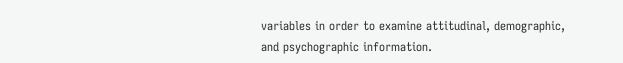variables in order to examine attitudinal, demographic, and psychographic information.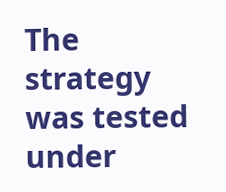The strategy was tested under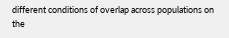different conditions of overlap across populations on the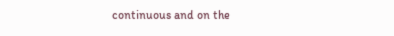continuous and on the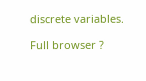discrete variables.

Full browser ?